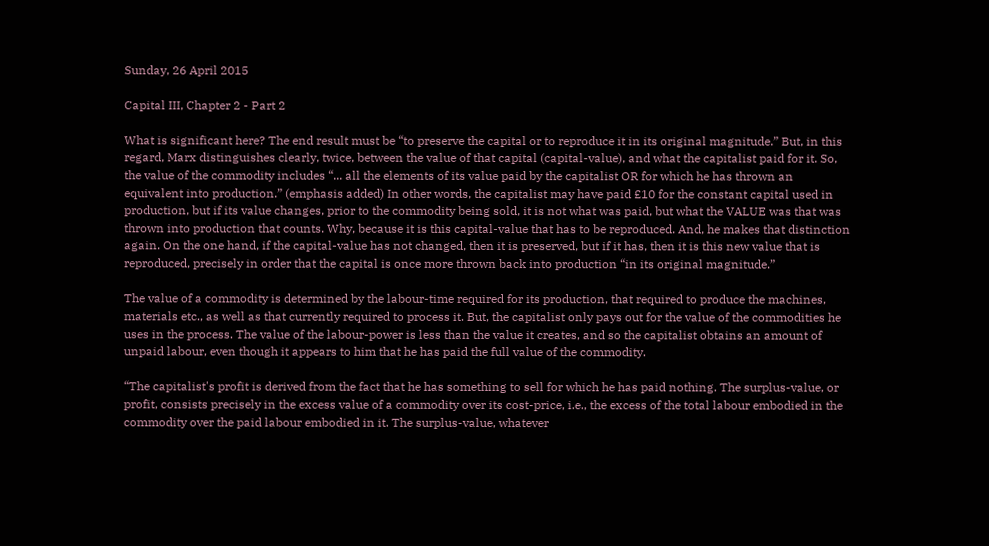Sunday, 26 April 2015

Capital III, Chapter 2 - Part 2

What is significant here? The end result must be “to preserve the capital or to reproduce it in its original magnitude.” But, in this regard, Marx distinguishes clearly, twice, between the value of that capital (capital-value), and what the capitalist paid for it. So, the value of the commodity includes “... all the elements of its value paid by the capitalist OR for which he has thrown an equivalent into production.” (emphasis added) In other words, the capitalist may have paid £10 for the constant capital used in production, but if its value changes, prior to the commodity being sold, it is not what was paid, but what the VALUE was that was thrown into production that counts. Why, because it is this capital-value that has to be reproduced. And, he makes that distinction again. On the one hand, if the capital-value has not changed, then it is preserved, but if it has, then it is this new value that is reproduced, precisely in order that the capital is once more thrown back into production “in its original magnitude.”

The value of a commodity is determined by the labour-time required for its production, that required to produce the machines, materials etc., as well as that currently required to process it. But, the capitalist only pays out for the value of the commodities he uses in the process. The value of the labour-power is less than the value it creates, and so the capitalist obtains an amount of unpaid labour, even though it appears to him that he has paid the full value of the commodity.

“The capitalist's profit is derived from the fact that he has something to sell for which he has paid nothing. The surplus-value, or profit, consists precisely in the excess value of a commodity over its cost-price, i.e., the excess of the total labour embodied in the commodity over the paid labour embodied in it. The surplus-value, whatever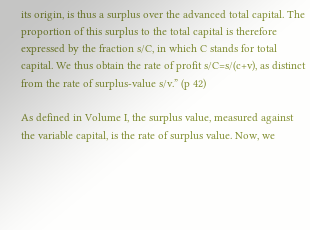its origin, is thus a surplus over the advanced total capital. The proportion of this surplus to the total capital is therefore expressed by the fraction s/C, in which C stands for total capital. We thus obtain the rate of profit s/C=s/(c+v), as distinct from the rate of surplus-value s/v.” (p 42)

As defined in Volume I, the surplus value, measured against the variable capital, is the rate of surplus value. Now, we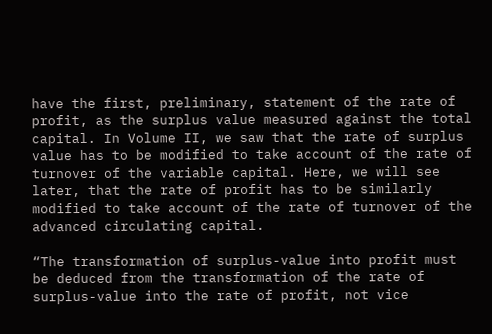have the first, preliminary, statement of the rate of profit, as the surplus value measured against the total capital. In Volume II, we saw that the rate of surplus value has to be modified to take account of the rate of turnover of the variable capital. Here, we will see later, that the rate of profit has to be similarly modified to take account of the rate of turnover of the advanced circulating capital.

“The transformation of surplus-value into profit must be deduced from the transformation of the rate of surplus-value into the rate of profit, not vice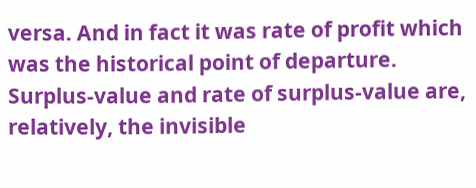versa. And in fact it was rate of profit which was the historical point of departure. Surplus-value and rate of surplus-value are, relatively, the invisible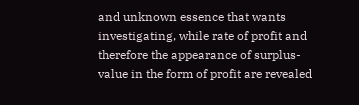and unknown essence that wants investigating, while rate of profit and therefore the appearance of surplus-value in the form of profit are revealed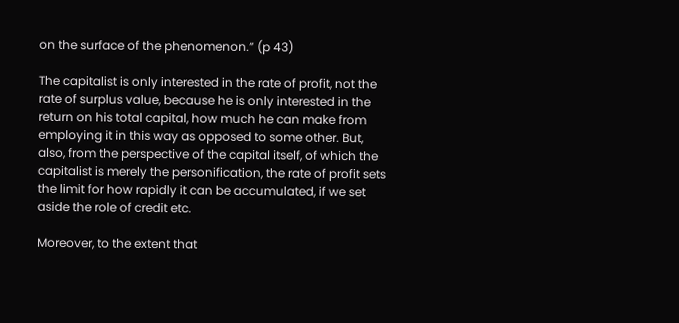on the surface of the phenomenon.” (p 43)

The capitalist is only interested in the rate of profit, not the rate of surplus value, because he is only interested in the return on his total capital, how much he can make from employing it in this way as opposed to some other. But, also, from the perspective of the capital itself, of which the capitalist is merely the personification, the rate of profit sets the limit for how rapidly it can be accumulated, if we set aside the role of credit etc.

Moreover, to the extent that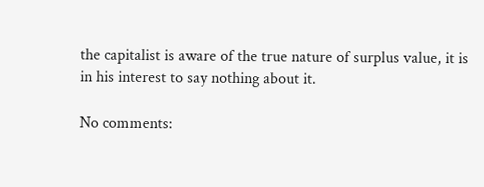the capitalist is aware of the true nature of surplus value, it is in his interest to say nothing about it.

No comments: